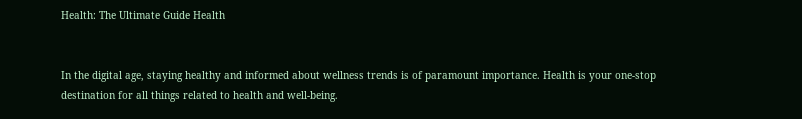Health: The Ultimate Guide Health


In the digital age, staying healthy and informed about wellness trends is of paramount importance. Health is your one-stop destination for all things related to health and well-being.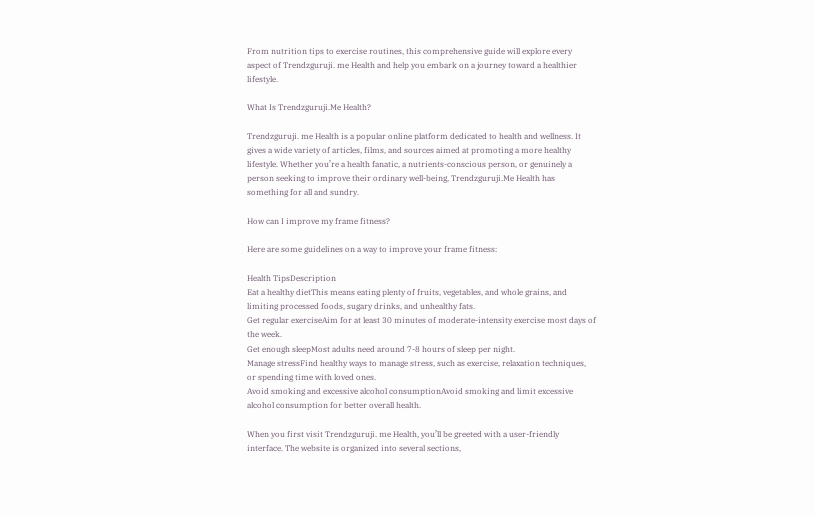From nutrition tips to exercise routines, this comprehensive guide will explore every aspect of Trendzguruji. me Health and help you embark on a journey toward a healthier lifestyle.

What Is Trendzguruji.Me Health?

Trendzguruji. me Health is a popular online platform dedicated to health and wellness. It gives a wide variety of articles, films, and sources aimed at promoting a more healthy lifestyle. Whether you’re a health fanatic, a nutrients-conscious person, or genuinely a person seeking to improve their ordinary well-being, Trendzguruji.Me Health has something for all and sundry.

How can I improve my frame fitness?

Here are some guidelines on a way to improve your frame fitness:

Health TipsDescription
Eat a healthy dietThis means eating plenty of fruits, vegetables, and whole grains, and limiting processed foods, sugary drinks, and unhealthy fats.
Get regular exerciseAim for at least 30 minutes of moderate-intensity exercise most days of the week.
Get enough sleepMost adults need around 7-8 hours of sleep per night.
Manage stressFind healthy ways to manage stress, such as exercise, relaxation techniques, or spending time with loved ones.
Avoid smoking and excessive alcohol consumptionAvoid smoking and limit excessive alcohol consumption for better overall health.

When you first visit Trendzguruji. me Health, you’ll be greeted with a user-friendly interface. The website is organized into several sections,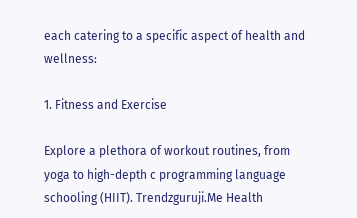each catering to a specific aspect of health and wellness:

1. Fitness and Exercise

Explore a plethora of workout routines, from yoga to high-depth c programming language schooling (HIIT). Trendzguruji.Me Health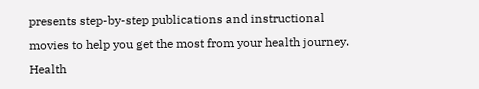presents step-by-step publications and instructional movies to help you get the most from your health journey. Health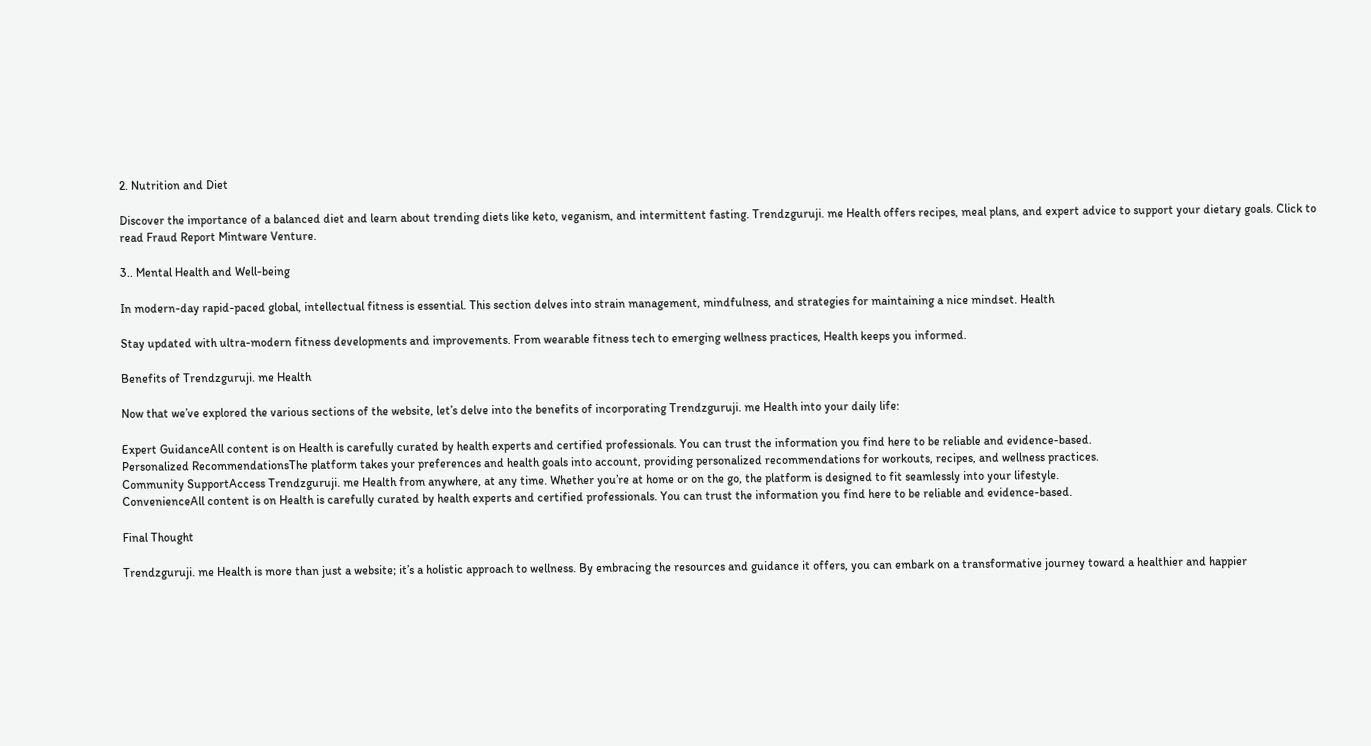2. Nutrition and Diet

Discover the importance of a balanced diet and learn about trending diets like keto, veganism, and intermittent fasting. Trendzguruji. me Health offers recipes, meal plans, and expert advice to support your dietary goals. Click to read Fraud Report Mintware Venture.

3.. Mental Health and Well-being

In modern-day rapid-paced global, intellectual fitness is essential. This section delves into strain management, mindfulness, and strategies for maintaining a nice mindset. Health

Stay updated with ultra-modern fitness developments and improvements. From wearable fitness tech to emerging wellness practices, Health keeps you informed.

Benefits of Trendzguruji. me Health

Now that we’ve explored the various sections of the website, let’s delve into the benefits of incorporating Trendzguruji. me Health into your daily life:

Expert GuidanceAll content is on Health is carefully curated by health experts and certified professionals. You can trust the information you find here to be reliable and evidence-based.
Personalized RecommendationsThe platform takes your preferences and health goals into account, providing personalized recommendations for workouts, recipes, and wellness practices.
Community SupportAccess Trendzguruji. me Health from anywhere, at any time. Whether you’re at home or on the go, the platform is designed to fit seamlessly into your lifestyle.
ConvenienceAll content is on Health is carefully curated by health experts and certified professionals. You can trust the information you find here to be reliable and evidence-based.

Final Thought

Trendzguruji. me Health is more than just a website; it’s a holistic approach to wellness. By embracing the resources and guidance it offers, you can embark on a transformative journey toward a healthier and happier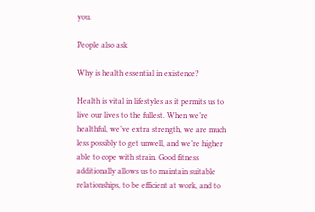you.

People also ask

Why is health essential in existence?

Health is vital in lifestyles as it permits us to live our lives to the fullest. When we’re healthful, we’ve extra strength, we are much less possibly to get unwell, and we’re higher able to cope with strain. Good fitness additionally allows us to maintain suitable relationships, to be efficient at work, and to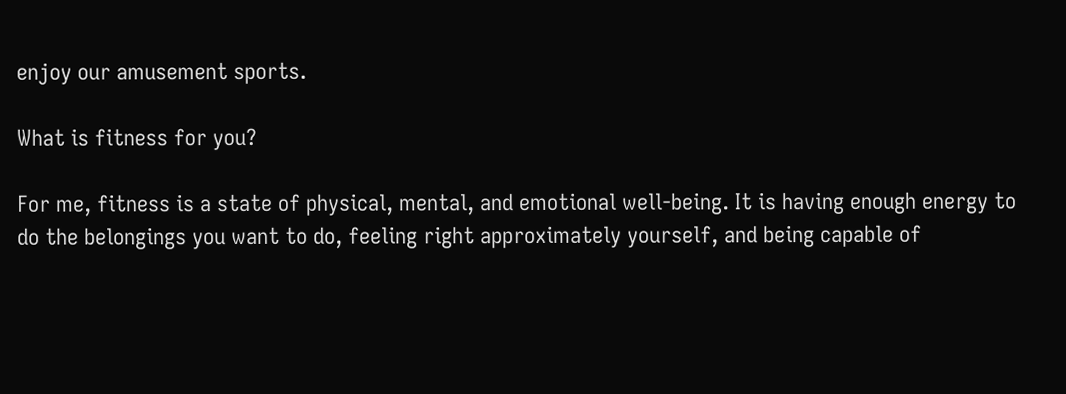enjoy our amusement sports.

What is fitness for you?

For me, fitness is a state of physical, mental, and emotional well-being. It is having enough energy to do the belongings you want to do, feeling right approximately yourself, and being capable of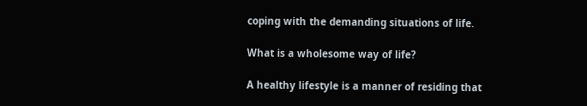coping with the demanding situations of life.

What is a wholesome way of life?

A healthy lifestyle is a manner of residing that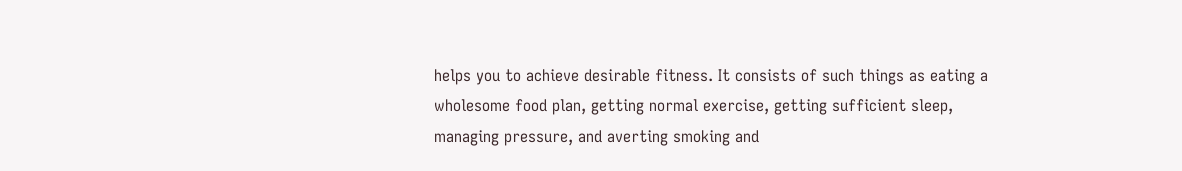helps you to achieve desirable fitness. It consists of such things as eating a wholesome food plan, getting normal exercise, getting sufficient sleep, managing pressure, and averting smoking and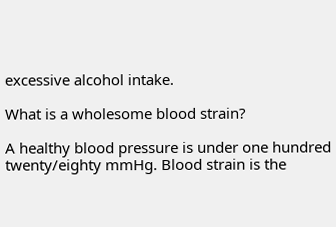excessive alcohol intake.

What is a wholesome blood strain?

A healthy blood pressure is under one hundred twenty/eighty mmHg. Blood strain is the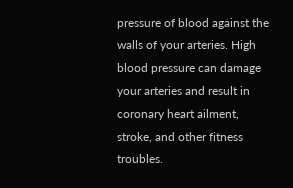pressure of blood against the walls of your arteries. High blood pressure can damage your arteries and result in coronary heart ailment, stroke, and other fitness troubles.